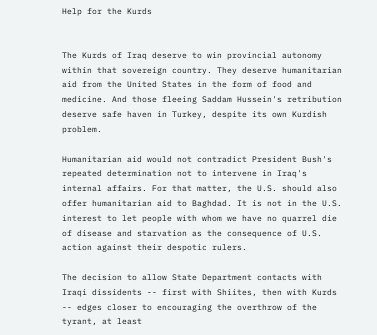Help for the Kurds


The Kurds of Iraq deserve to win provincial autonomy within that sovereign country. They deserve humanitarian aid from the United States in the form of food and medicine. And those fleeing Saddam Hussein's retribution deserve safe haven in Turkey, despite its own Kurdish problem.

Humanitarian aid would not contradict President Bush's repeated determination not to intervene in Iraq's internal affairs. For that matter, the U.S. should also offer humanitarian aid to Baghdad. It is not in the U.S. interest to let people with whom we have no quarrel die of disease and starvation as the consequence of U.S. action against their despotic rulers.

The decision to allow State Department contacts with Iraqi dissidents -- first with Shiites, then with Kurds -- edges closer to encouraging the overthrow of the tyrant, at least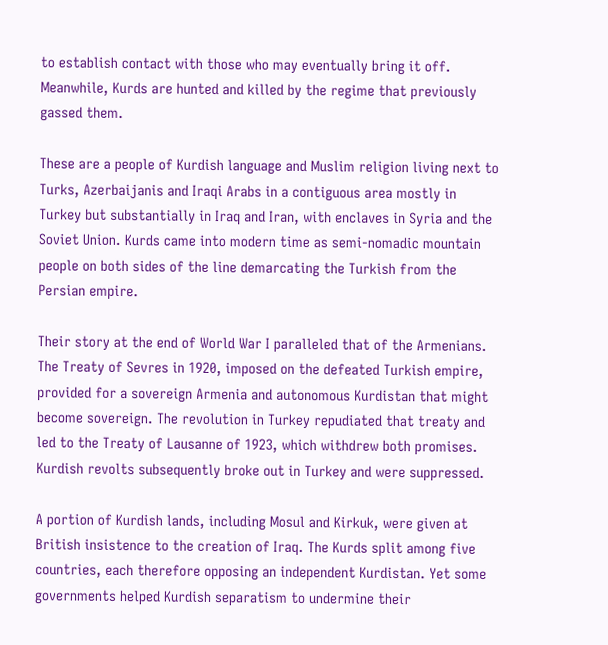to establish contact with those who may eventually bring it off. Meanwhile, Kurds are hunted and killed by the regime that previously gassed them.

These are a people of Kurdish language and Muslim religion living next to Turks, Azerbaijanis and Iraqi Arabs in a contiguous area mostly in Turkey but substantially in Iraq and Iran, with enclaves in Syria and the Soviet Union. Kurds came into modern time as semi-nomadic mountain people on both sides of the line demarcating the Turkish from the Persian empire.

Their story at the end of World War I paralleled that of the Armenians. The Treaty of Sevres in 1920, imposed on the defeated Turkish empire, provided for a sovereign Armenia and autonomous Kurdistan that might become sovereign. The revolution in Turkey repudiated that treaty and led to the Treaty of Lausanne of 1923, which withdrew both promises. Kurdish revolts subsequently broke out in Turkey and were suppressed.

A portion of Kurdish lands, including Mosul and Kirkuk, were given at British insistence to the creation of Iraq. The Kurds split among five countries, each therefore opposing an independent Kurdistan. Yet some governments helped Kurdish separatism to undermine their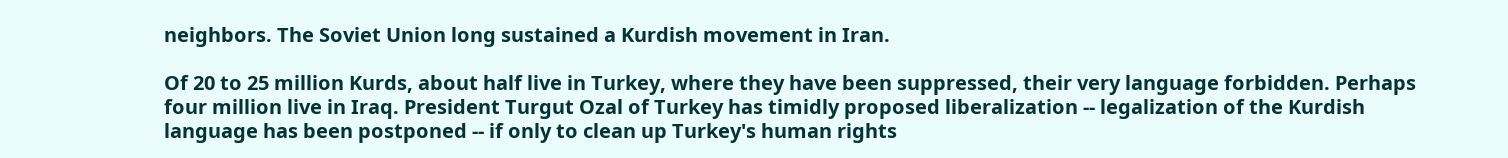neighbors. The Soviet Union long sustained a Kurdish movement in Iran.

Of 20 to 25 million Kurds, about half live in Turkey, where they have been suppressed, their very language forbidden. Perhaps four million live in Iraq. President Turgut Ozal of Turkey has timidly proposed liberalization -- legalization of the Kurdish language has been postponed -- if only to clean up Turkey's human rights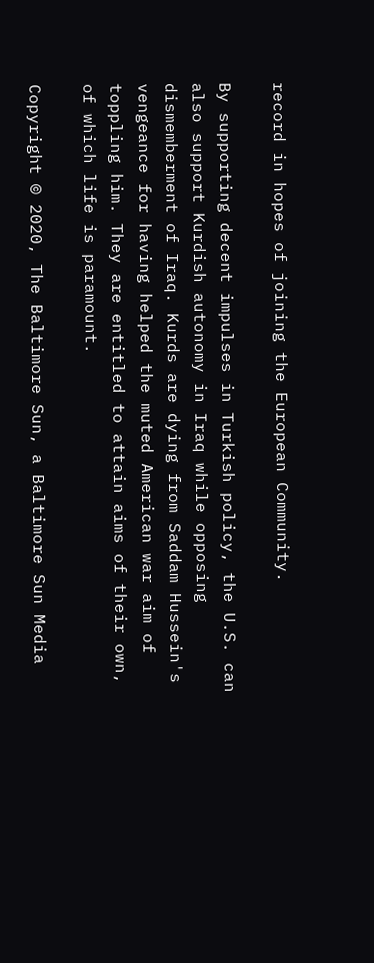record in hopes of joining the European Community.

By supporting decent impulses in Turkish policy, the U.S. can also support Kurdish autonomy in Iraq while opposing dismemberment of Iraq. Kurds are dying from Saddam Hussein's vengeance for having helped the muted American war aim of toppling him. They are entitled to attain aims of their own, of which life is paramount.

Copyright © 2020, The Baltimore Sun, a Baltimore Sun Media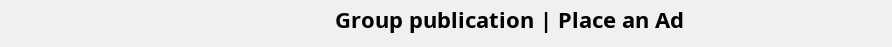Group publication | Place an Ad